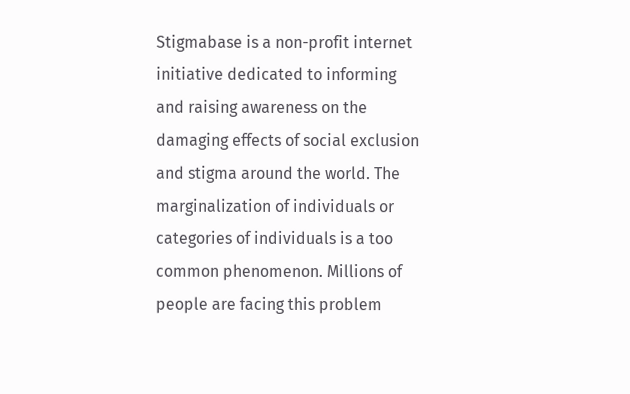Stigmabase is a non-profit internet initiative dedicated to informing and raising awareness on the damaging effects of social exclusion and stigma around the world. The marginalization of individuals or categories of individuals is a too common phenomenon. Millions of people are facing this problem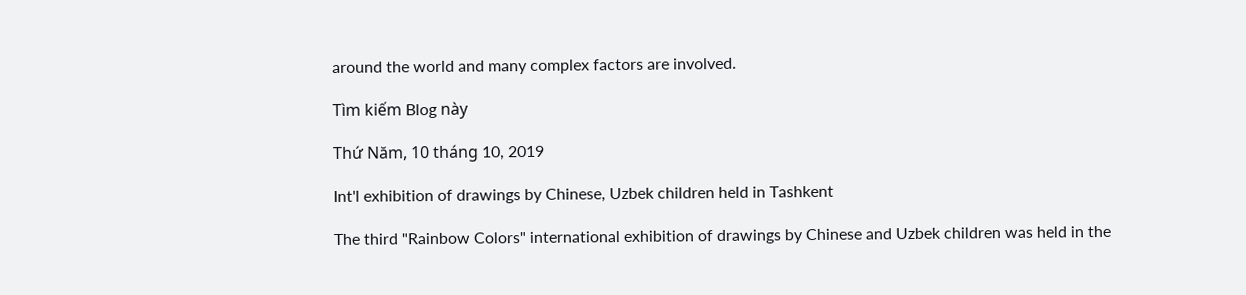around the world and many complex factors are involved.

Tìm kiếm Blog này

Thứ Năm, 10 tháng 10, 2019

Int'l exhibition of drawings by Chinese, Uzbek children held in Tashkent

The third "Rainbow Colors" international exhibition of drawings by Chinese and Uzbek children was held in the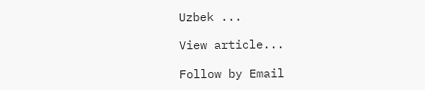Uzbek ...

View article...

Follow by Email